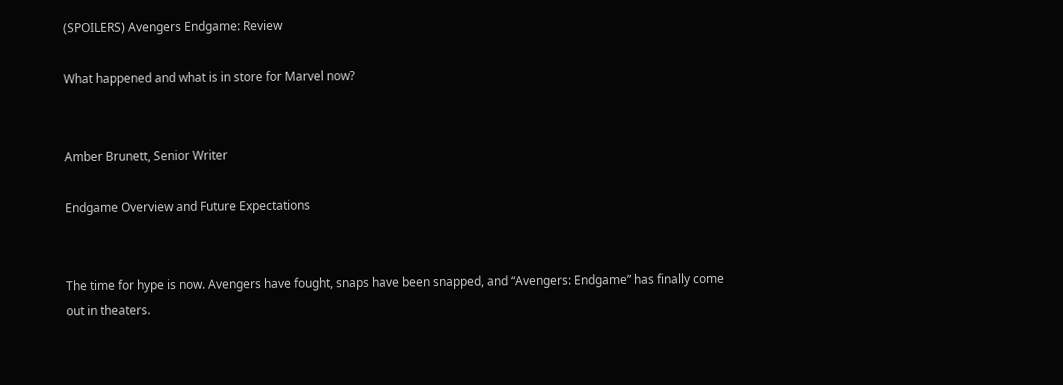(SPOILERS) Avengers Endgame: Review

What happened and what is in store for Marvel now?


Amber Brunett, Senior Writer

Endgame Overview and Future Expectations


The time for hype is now. Avengers have fought, snaps have been snapped, and “Avengers: Endgame” has finally come out in theaters.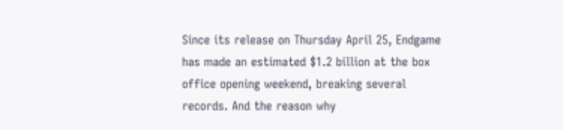Since its release on Thursday April 25, Endgame has made an estimated $1.2 billion at the box office opening weekend, breaking several records. And the reason why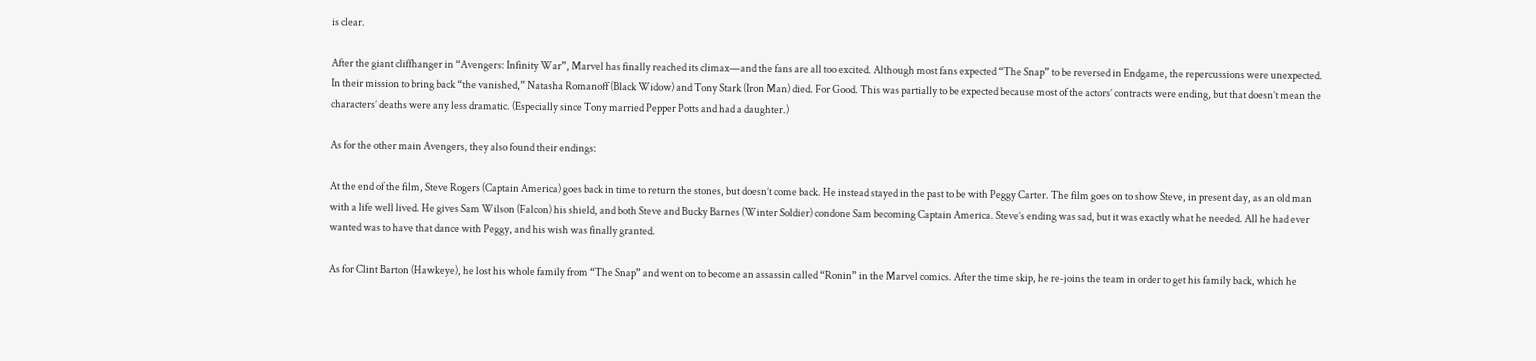is clear.

After the giant cliffhanger in “Avengers: Infinity War”, Marvel has finally reached its climax—and the fans are all too excited. Although most fans expected “The Snap” to be reversed in Endgame, the repercussions were unexpected. In their mission to bring back “the vanished,” Natasha Romanoff (Black Widow) and Tony Stark (Iron Man) died. For Good. This was partially to be expected because most of the actors’ contracts were ending, but that doesn’t mean the characters’ deaths were any less dramatic. (Especially since Tony married Pepper Potts and had a daughter.)

As for the other main Avengers, they also found their endings:

At the end of the film, Steve Rogers (Captain America) goes back in time to return the stones, but doesn’t come back. He instead stayed in the past to be with Peggy Carter. The film goes on to show Steve, in present day, as an old man with a life well lived. He gives Sam Wilson (Falcon) his shield, and both Steve and Bucky Barnes (Winter Soldier) condone Sam becoming Captain America. Steve’s ending was sad, but it was exactly what he needed. All he had ever wanted was to have that dance with Peggy, and his wish was finally granted.

As for Clint Barton (Hawkeye), he lost his whole family from “The Snap” and went on to become an assassin called “Ronin” in the Marvel comics. After the time skip, he re-joins the team in order to get his family back, which he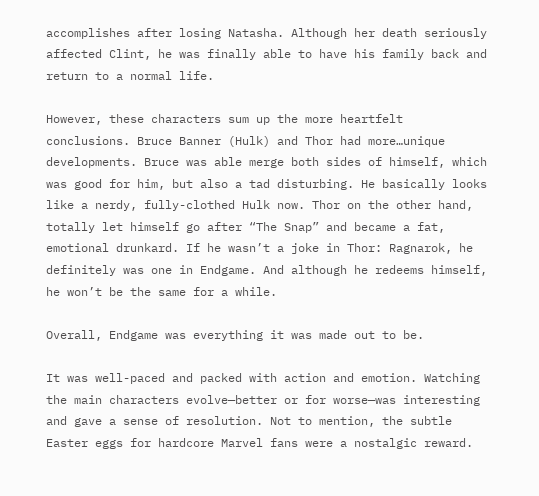accomplishes after losing Natasha. Although her death seriously affected Clint, he was finally able to have his family back and return to a normal life.

However, these characters sum up the more heartfelt conclusions. Bruce Banner (Hulk) and Thor had more…unique developments. Bruce was able merge both sides of himself, which was good for him, but also a tad disturbing. He basically looks like a nerdy, fully-clothed Hulk now. Thor on the other hand, totally let himself go after “The Snap” and became a fat, emotional drunkard. If he wasn’t a joke in Thor: Ragnarok, he definitely was one in Endgame. And although he redeems himself, he won’t be the same for a while.

Overall, Endgame was everything it was made out to be.

It was well-paced and packed with action and emotion. Watching the main characters evolve—better or for worse—was interesting and gave a sense of resolution. Not to mention, the subtle Easter eggs for hardcore Marvel fans were a nostalgic reward.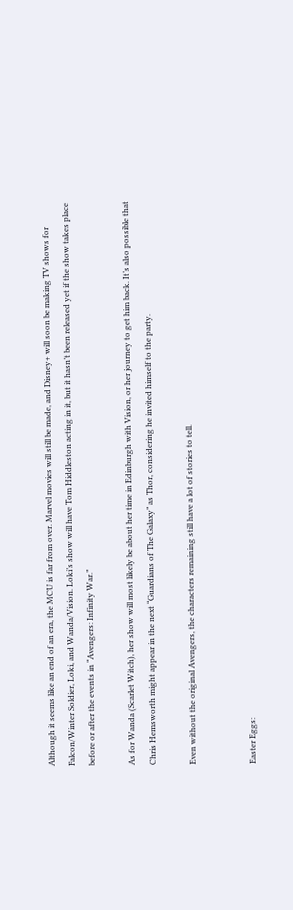Although it seems like an end of an era, the MCU is far from over. Marvel movies will still be made, and Disney+ will soon be making TV shows for Falcon/Winter Soldier, Loki, and Wanda/Vision. Loki’s show will have Tom Hiddleston acting in it, but it hasn’t been released yet if the show takes place before or after the events in “Avengers: Infinity War.”

As for Wanda (Scarlet Witch), her show will most likely be about her time in Edinburgh with Vision, or her journey to get him back. It’s also possible that Chris Hemsworth might appear in the next “Guardians of The Galaxy” as Thor, considering he invited himself to the party.

Even without the original Avengers, the characters remaining still have a lot of stories to tell.


Easter Eggs: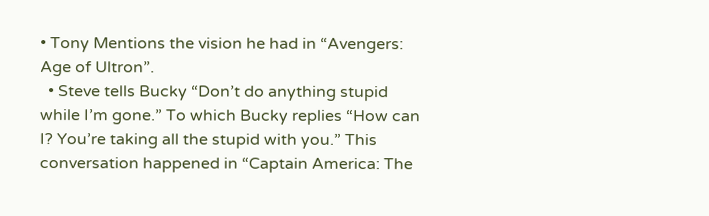• Tony Mentions the vision he had in “Avengers: Age of Ultron”.
  • Steve tells Bucky “Don’t do anything stupid while I’m gone.” To which Bucky replies “How can I? You’re taking all the stupid with you.” This conversation happened in “Captain America: The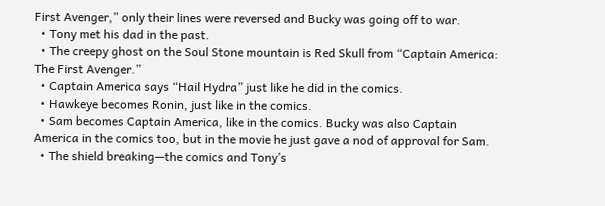First Avenger,” only their lines were reversed and Bucky was going off to war.
  • Tony met his dad in the past.
  • The creepy ghost on the Soul Stone mountain is Red Skull from “Captain America: The First Avenger.”
  • Captain America says “Hail Hydra” just like he did in the comics.
  • Hawkeye becomes Ronin, just like in the comics.
  • Sam becomes Captain America, like in the comics. Bucky was also Captain America in the comics too, but in the movie he just gave a nod of approval for Sam.
  • The shield breaking—the comics and Tony’s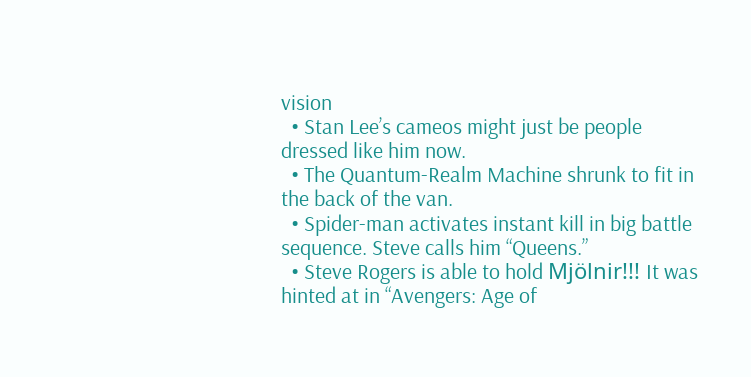vision
  • Stan Lee’s cameos might just be people dressed like him now.
  • The Quantum-Realm Machine shrunk to fit in the back of the van.
  • Spider-man activates instant kill in big battle sequence. Steve calls him “Queens.”
  • Steve Rogers is able to hold Mjölnir!!! It was hinted at in “Avengers: Age of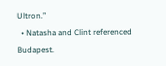Ultron.”
  • Natasha and Clint referenced Budapest.